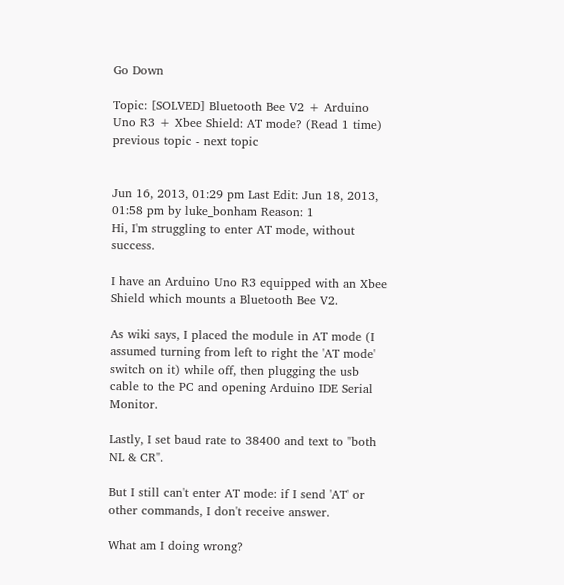Go Down

Topic: [SOLVED] Bluetooth Bee V2 + Arduino Uno R3 + Xbee Shield: AT mode? (Read 1 time) previous topic - next topic


Jun 16, 2013, 01:29 pm Last Edit: Jun 18, 2013, 01:58 pm by luke_bonham Reason: 1
Hi, I'm struggling to enter AT mode, without success.

I have an Arduino Uno R3 equipped with an Xbee Shield which mounts a Bluetooth Bee V2.

As wiki says, I placed the module in AT mode (I assumed turning from left to right the 'AT mode' switch on it) while off, then plugging the usb cable to the PC and opening Arduino IDE Serial Monitor.

Lastly, I set baud rate to 38400 and text to "both NL & CR".

But I still can't enter AT mode: if I send 'AT' or other commands, I don't receive answer.

What am I doing wrong?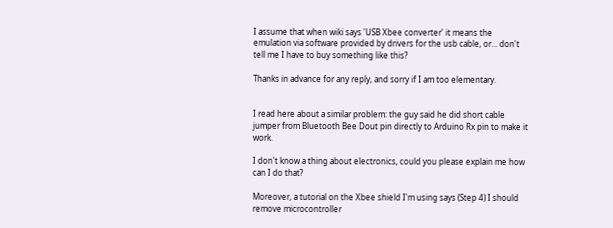I assume that when wiki says 'USB Xbee converter' it means the emulation via software provided by drivers for the usb cable, or... don't tell me I have to buy something like this?

Thanks in advance for any reply, and sorry if I am too elementary.


I read here about a similar problem: the guy said he did short cable jumper from Bluetooth Bee Dout pin directly to Arduino Rx pin to make it work.

I don't know a thing about electronics, could you please explain me how can I do that?

Moreover, a tutorial on the Xbee shield I'm using says (Step 4) I should remove microcontroller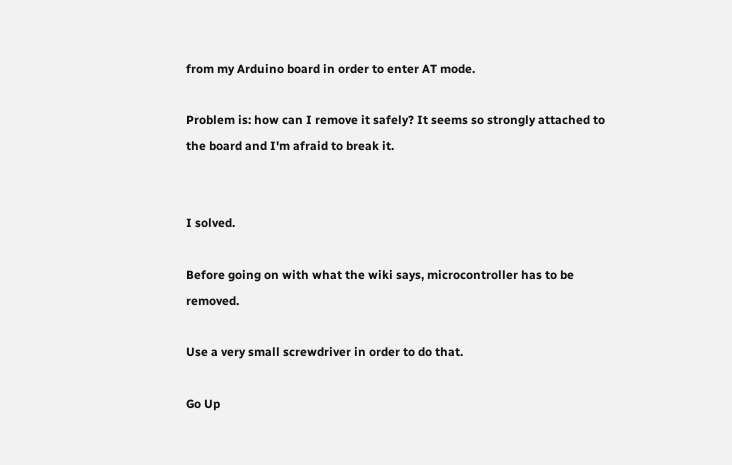from my Arduino board in order to enter AT mode.

Problem is: how can I remove it safely? It seems so strongly attached to the board and I'm afraid to break it.


I solved.

Before going on with what the wiki says, microcontroller has to be removed.

Use a very small screwdriver in order to do that.

Go Up